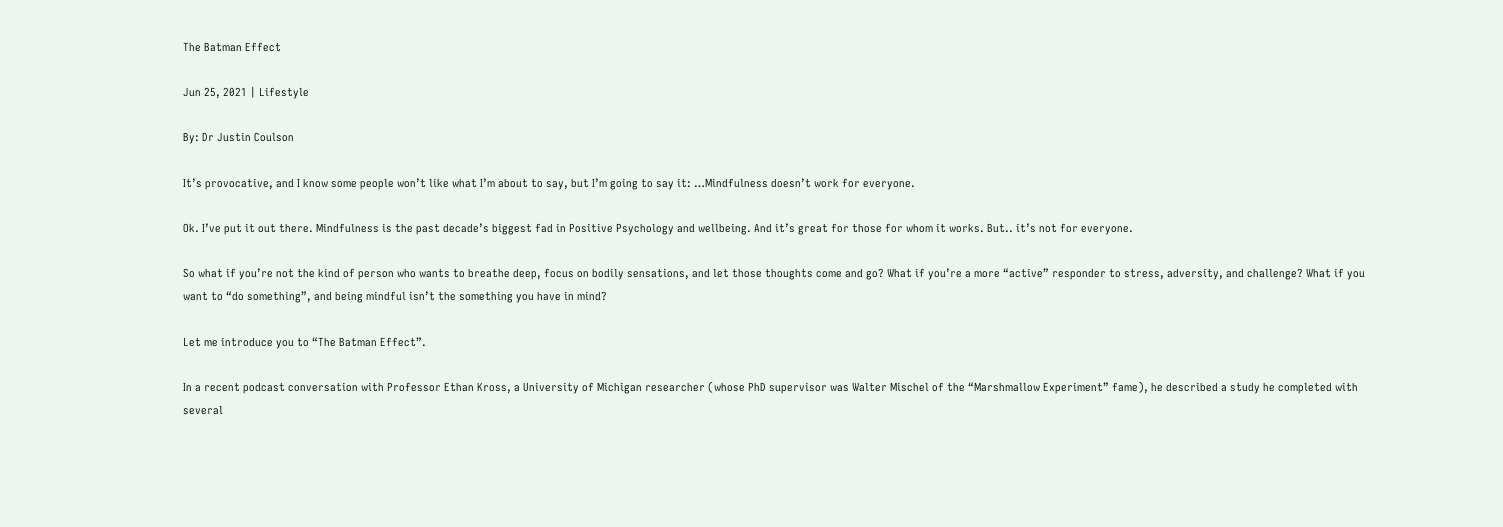The Batman Effect

Jun 25, 2021 | Lifestyle

By: Dr Justin Coulson

It’s provocative, and I know some people won’t like what I’m about to say, but I’m going to say it: …Mindfulness doesn’t work for everyone.

Ok. I’ve put it out there. Mindfulness is the past decade’s biggest fad in Positive Psychology and wellbeing. And it’s great for those for whom it works. But.. it’s not for everyone.

So what if you’re not the kind of person who wants to breathe deep, focus on bodily sensations, and let those thoughts come and go? What if you’re a more “active” responder to stress, adversity, and challenge? What if you want to “do something”, and being mindful isn’t the something you have in mind?

Let me introduce you to “The Batman Effect”.

In a recent podcast conversation with Professor Ethan Kross, a University of Michigan researcher (whose PhD supervisor was Walter Mischel of the “Marshmallow Experiment” fame), he described a study he completed with several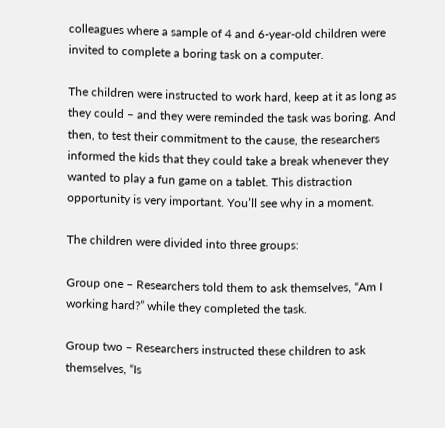colleagues where a sample of 4 and 6-year-old children were invited to complete a boring task on a computer.

The children were instructed to work hard, keep at it as long as they could – and they were reminded the task was boring. And then, to test their commitment to the cause, the researchers informed the kids that they could take a break whenever they wanted to play a fun game on a tablet. This distraction opportunity is very important. You’ll see why in a moment.

The children were divided into three groups:

Group one – Researchers told them to ask themselves, “Am I working hard?” while they completed the task.

Group two – Researchers instructed these children to ask themselves, “Is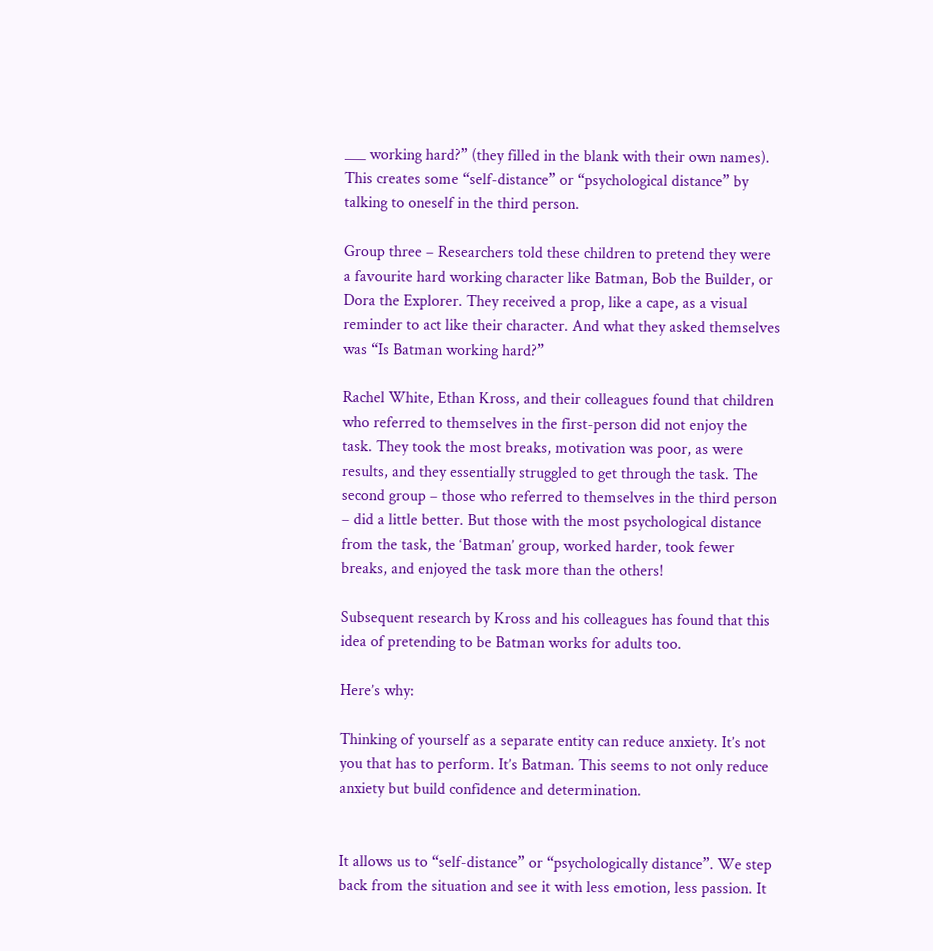___ working hard?” (they filled in the blank with their own names). This creates some “self-distance” or “psychological distance” by talking to oneself in the third person.

Group three – Researchers told these children to pretend they were a favourite hard working character like Batman, Bob the Builder, or Dora the Explorer. They received a prop, like a cape, as a visual reminder to act like their character. And what they asked themselves was “Is Batman working hard?”

Rachel White, Ethan Kross, and their colleagues found that children who referred to themselves in the first-person did not enjoy the task. They took the most breaks, motivation was poor, as were results, and they essentially struggled to get through the task. The second group – those who referred to themselves in the third person – did a little better. But those with the most psychological distance from the task, the ‘Batman’ group, worked harder, took fewer breaks, and enjoyed the task more than the others!

Subsequent research by Kross and his colleagues has found that this idea of pretending to be Batman works for adults too.

Here’s why:

Thinking of yourself as a separate entity can reduce anxiety. It’s not you that has to perform. It’s Batman. This seems to not only reduce anxiety but build confidence and determination.


It allows us to “self-distance” or “psychologically distance”. We step back from the situation and see it with less emotion, less passion. It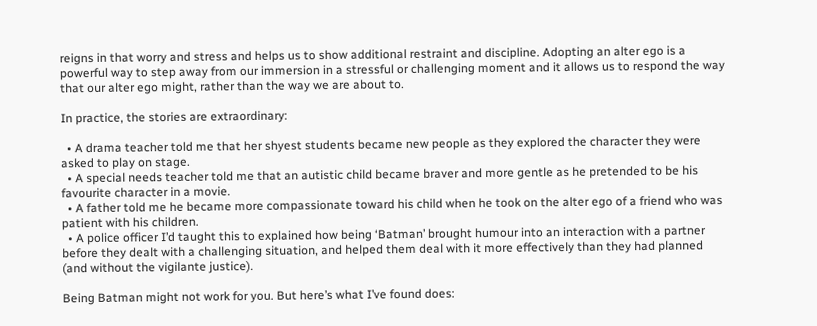reigns in that worry and stress and helps us to show additional restraint and discipline. Adopting an alter ego is a powerful way to step away from our immersion in a stressful or challenging moment and it allows us to respond the way that our alter ego might, rather than the way we are about to.

In practice, the stories are extraordinary:

  • A drama teacher told me that her shyest students became new people as they explored the character they were asked to play on stage.
  • A special needs teacher told me that an autistic child became braver and more gentle as he pretended to be his favourite character in a movie.
  • A father told me he became more compassionate toward his child when he took on the alter ego of a friend who was patient with his children.
  • A police officer I’d taught this to explained how being ‘Batman’ brought humour into an interaction with a partner before they dealt with a challenging situation, and helped them deal with it more effectively than they had planned (and without the vigilante justice).

Being Batman might not work for you. But here’s what I’ve found does: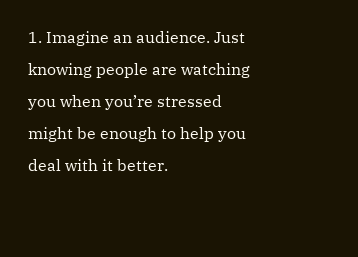1. Imagine an audience. Just knowing people are watching you when you’re stressed might be enough to help you deal with it better.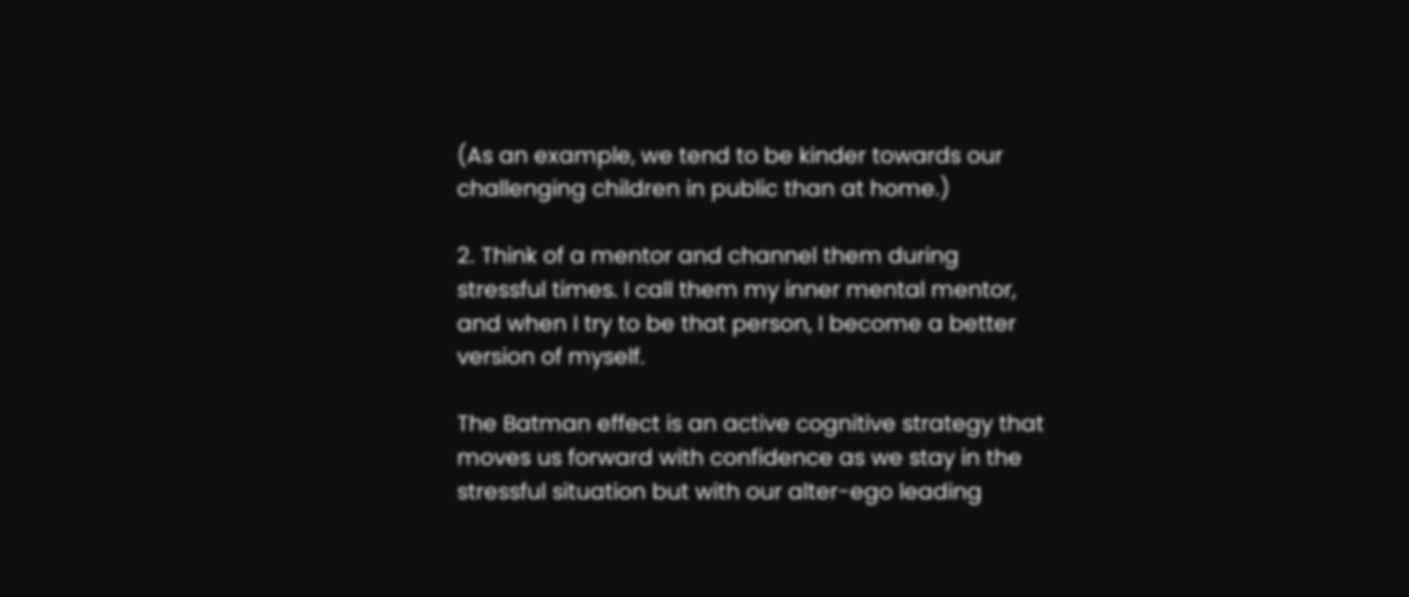(As an example, we tend to be kinder towards our challenging children in public than at home.)

2. Think of a mentor and channel them during stressful times. I call them my inner mental mentor, and when I try to be that person, I become a better version of myself.

The Batman effect is an active cognitive strategy that moves us forward with confidence as we stay in the stressful situation but with our alter-ego leading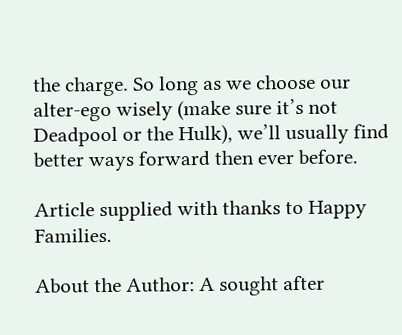the charge. So long as we choose our alter-ego wisely (make sure it’s not Deadpool or the Hulk), we’ll usually find better ways forward then ever before.

Article supplied with thanks to Happy Families.

About the Author: A sought after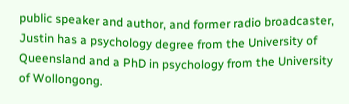public speaker and author, and former radio broadcaster, Justin has a psychology degree from the University of Queensland and a PhD in psychology from the University of Wollongong.